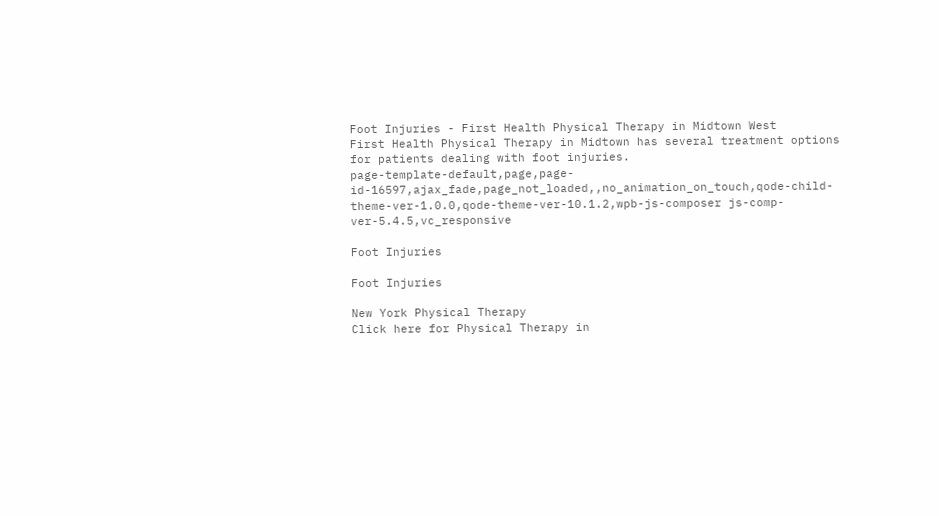Foot Injuries - First Health Physical Therapy in Midtown West
First Health Physical Therapy in Midtown has several treatment options for patients dealing with foot injuries.
page-template-default,page,page-id-16597,ajax_fade,page_not_loaded,,no_animation_on_touch,qode-child-theme-ver-1.0.0,qode-theme-ver-10.1.2,wpb-js-composer js-comp-ver-5.4.5,vc_responsive

Foot Injuries

Foot Injuries

New York Physical Therapy
Click here for Physical Therapy in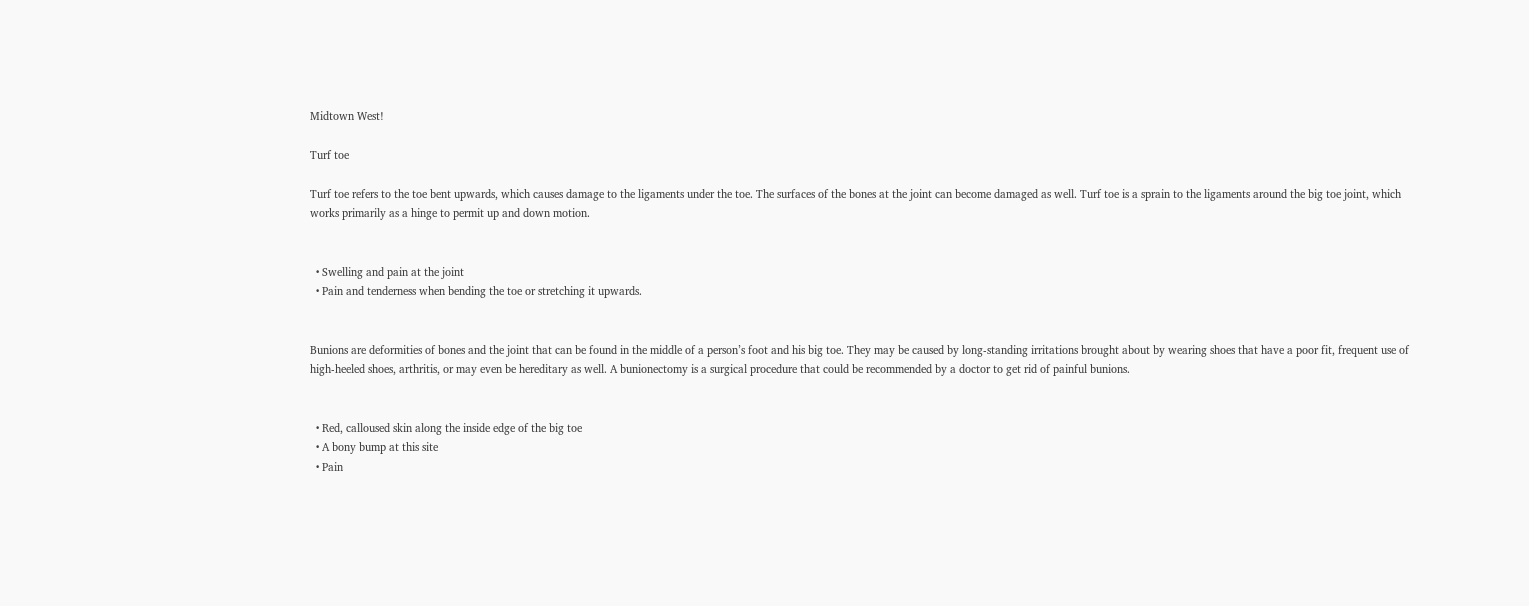Midtown West!

Turf toe

Turf toe refers to the toe bent upwards, which causes damage to the ligaments under the toe. The surfaces of the bones at the joint can become damaged as well. Turf toe is a sprain to the ligaments around the big toe joint, which works primarily as a hinge to permit up and down motion.


  • Swelling and pain at the joint
  • Pain and tenderness when bending the toe or stretching it upwards.


Bunions are deformities of bones and the joint that can be found in the middle of a person’s foot and his big toe. They may be caused by long-standing irritations brought about by wearing shoes that have a poor fit, frequent use of high-heeled shoes, arthritis, or may even be hereditary as well. A bunionectomy is a surgical procedure that could be recommended by a doctor to get rid of painful bunions.


  • Red, calloused skin along the inside edge of the big toe
  • A bony bump at this site
  • Pain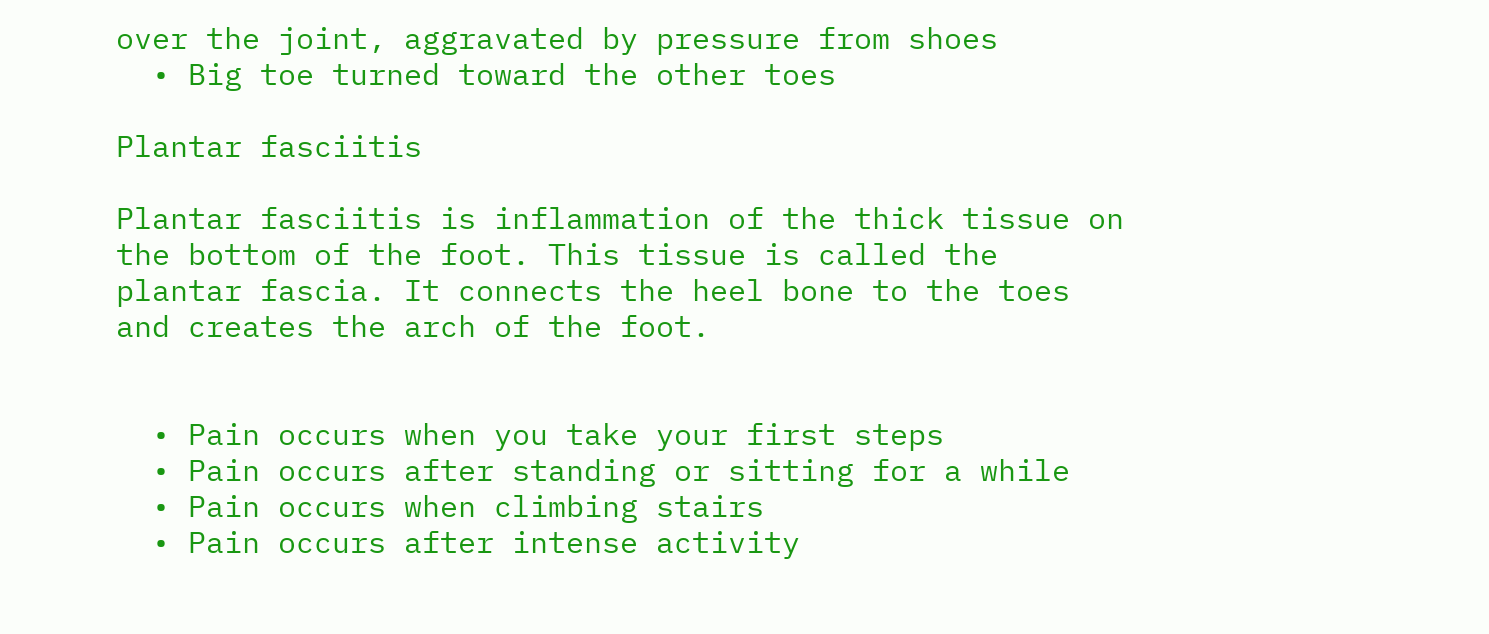over the joint, aggravated by pressure from shoes
  • Big toe turned toward the other toes

Plantar fasciitis

Plantar fasciitis is inflammation of the thick tissue on the bottom of the foot. This tissue is called the plantar fascia. It connects the heel bone to the toes and creates the arch of the foot.


  • Pain occurs when you take your first steps
  • Pain occurs after standing or sitting for a while
  • Pain occurs when climbing stairs
  • Pain occurs after intense activity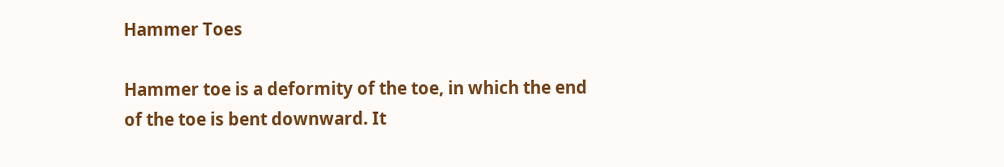Hammer Toes

Hammer toe is a deformity of the toe, in which the end of the toe is bent downward. It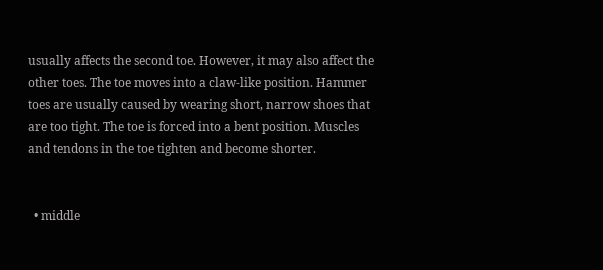usually affects the second toe. However, it may also affect the other toes. The toe moves into a claw-like position. Hammer toes are usually caused by wearing short, narrow shoes that are too tight. The toe is forced into a bent position. Muscles and tendons in the toe tighten and become shorter.


  • middle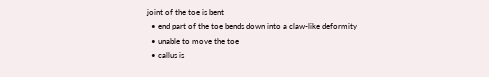joint of the toe is bent
  • end part of the toe bends down into a claw-like deformity
  • unable to move the toe
  • callus is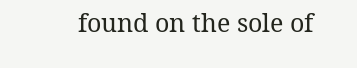found on the sole of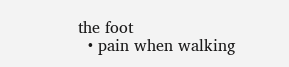the foot
  • pain when walking